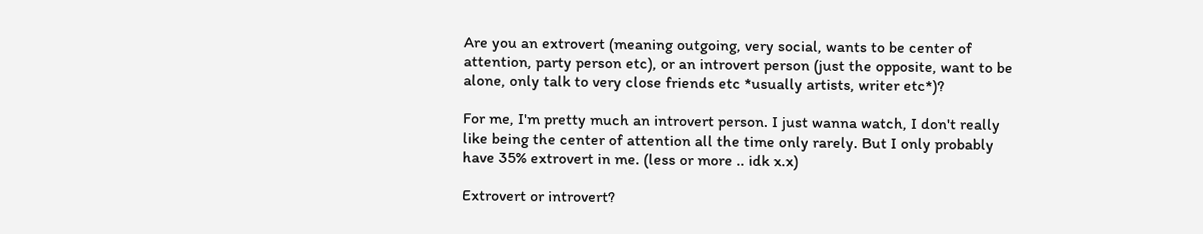Are you an extrovert (meaning outgoing, very social, wants to be center of attention, party person etc), or an introvert person (just the opposite, want to be alone, only talk to very close friends etc *usually artists, writer etc*)?

For me, I'm pretty much an introvert person. I just wanna watch, I don't really like being the center of attention all the time only rarely. But I only probably have 35% extrovert in me. (less or more .. idk x.x)

Extrovert or introvert?